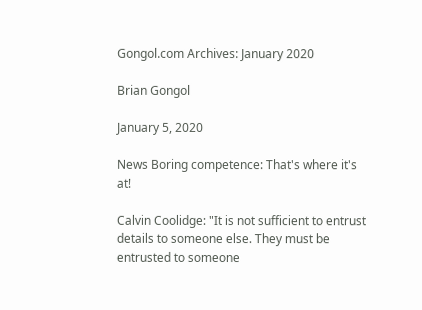Gongol.com Archives: January 2020

Brian Gongol

January 5, 2020

News Boring competence: That's where it's at!

Calvin Coolidge: "It is not sufficient to entrust details to someone else. They must be entrusted to someone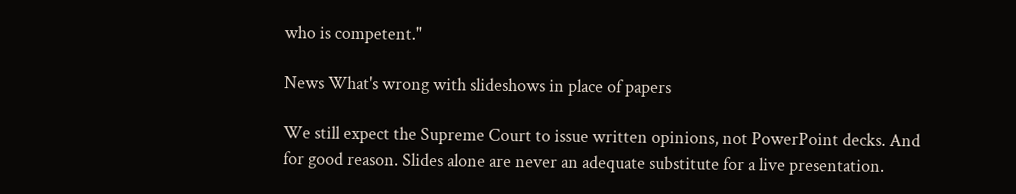who is competent."

News What's wrong with slideshows in place of papers

We still expect the Supreme Court to issue written opinions, not PowerPoint decks. And for good reason. Slides alone are never an adequate substitute for a live presentation.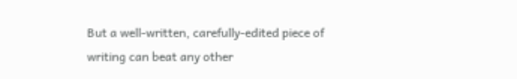But a well-written, carefully-edited piece of writing can beat any other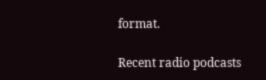format.

Recent radio podcasts